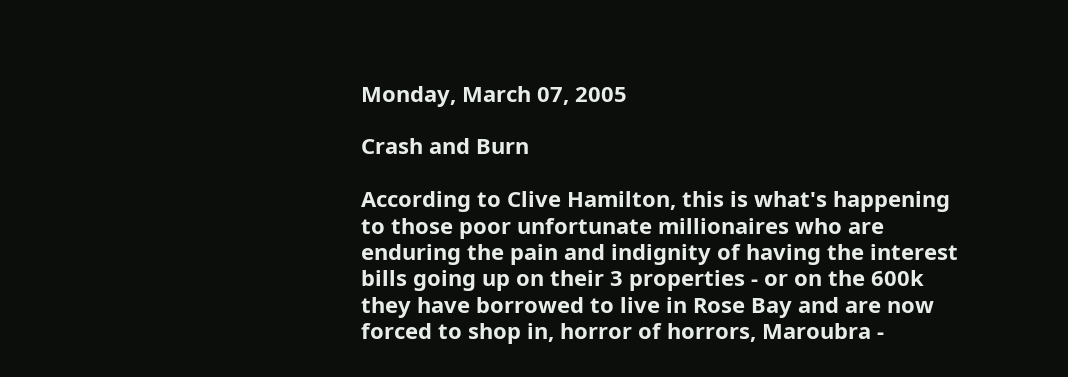Monday, March 07, 2005

Crash and Burn

According to Clive Hamilton, this is what's happening to those poor unfortunate millionaires who are enduring the pain and indignity of having the interest bills going up on their 3 properties - or on the 600k they have borrowed to live in Rose Bay and are now forced to shop in, horror of horrors, Maroubra -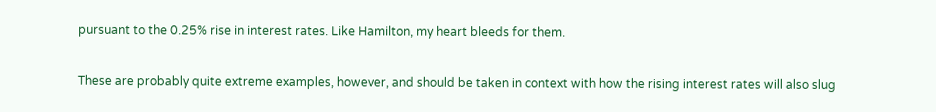pursuant to the 0.25% rise in interest rates. Like Hamilton, my heart bleeds for them.

These are probably quite extreme examples, however, and should be taken in context with how the rising interest rates will also slug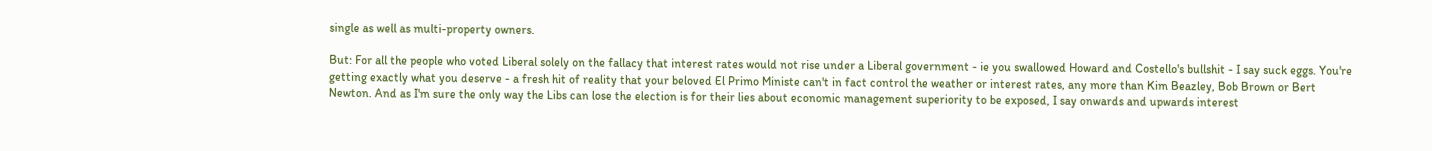single as well as multi-property owners.

But: For all the people who voted Liberal solely on the fallacy that interest rates would not rise under a Liberal government - ie you swallowed Howard and Costello's bullshit - I say suck eggs. You're getting exactly what you deserve - a fresh hit of reality that your beloved El Primo Ministe can't in fact control the weather or interest rates, any more than Kim Beazley, Bob Brown or Bert Newton. And as I'm sure the only way the Libs can lose the election is for their lies about economic management superiority to be exposed, I say onwards and upwards interest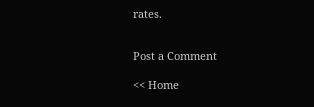rates.


Post a Comment

<< Home